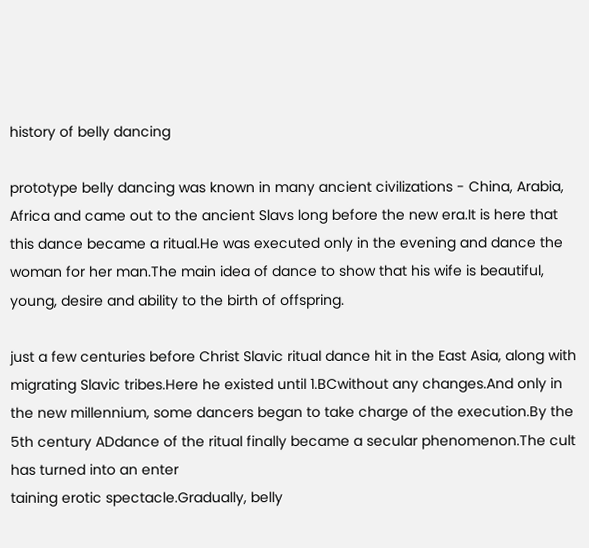history of belly dancing

prototype belly dancing was known in many ancient civilizations - China, Arabia, Africa and came out to the ancient Slavs long before the new era.It is here that this dance became a ritual.He was executed only in the evening and dance the woman for her man.The main idea of dance to show that his wife is beautiful, young, desire and ability to the birth of offspring.

just a few centuries before Christ Slavic ritual dance hit in the East Asia, along with migrating Slavic tribes.Here he existed until 1.BCwithout any changes.And only in the new millennium, some dancers began to take charge of the execution.By the 5th century ADdance of the ritual finally became a secular phenomenon.The cult has turned into an enter
taining erotic spectacle.Gradually, belly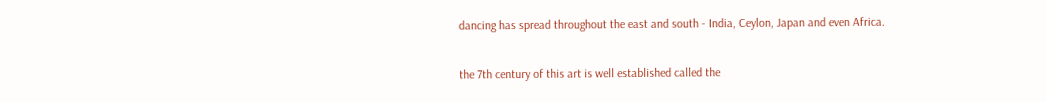dancing has spread throughout the east and south - India, Ceylon, Japan and even Africa.

the 7th century of this art is well established called the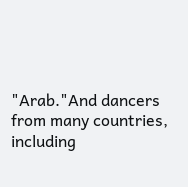"Arab."And dancers from many countries, including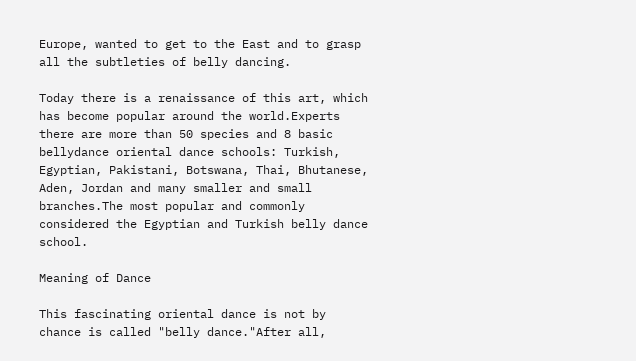Europe, wanted to get to the East and to grasp all the subtleties of belly dancing.

Today there is a renaissance of this art, which has become popular around the world.Experts there are more than 50 species and 8 basic bellydance oriental dance schools: Turkish, Egyptian, Pakistani, Botswana, Thai, Bhutanese, Aden, Jordan and many smaller and small branches.The most popular and commonly considered the Egyptian and Turkish belly dance school.

Meaning of Dance

This fascinating oriental dance is not by chance is called "belly dance."After all,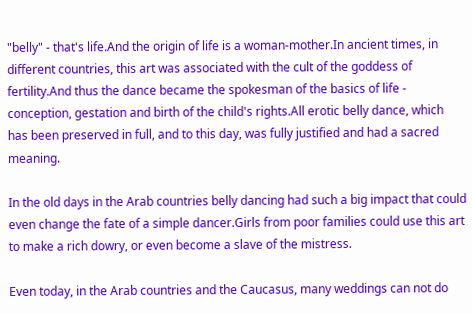"belly" - that's life.And the origin of life is a woman-mother.In ancient times, in different countries, this art was associated with the cult of the goddess of fertility.And thus the dance became the spokesman of the basics of life - conception, gestation and birth of the child's rights.All erotic belly dance, which has been preserved in full, and to this day, was fully justified and had a sacred meaning.

In the old days in the Arab countries belly dancing had such a big impact that could even change the fate of a simple dancer.Girls from poor families could use this art to make a rich dowry, or even become a slave of the mistress.

Even today, in the Arab countries and the Caucasus, many weddings can not do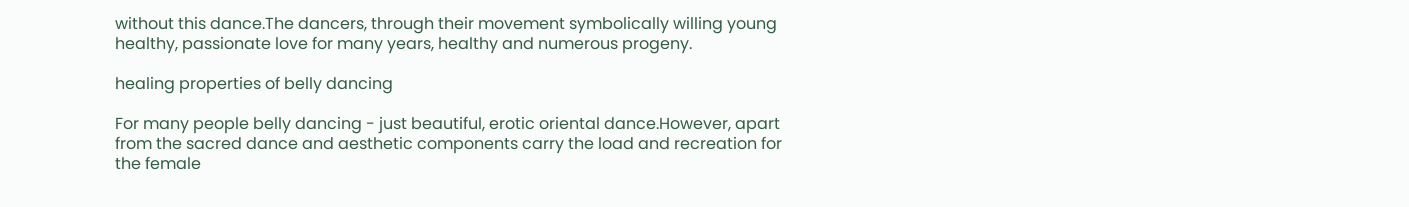without this dance.The dancers, through their movement symbolically willing young healthy, passionate love for many years, healthy and numerous progeny.

healing properties of belly dancing

For many people belly dancing - just beautiful, erotic oriental dance.However, apart from the sacred dance and aesthetic components carry the load and recreation for the female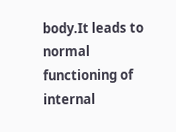body.It leads to normal functioning of internal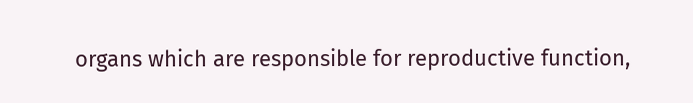organs which are responsible for reproductive function,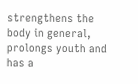strengthens the body in general, prolongs youth and has a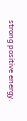strong positive energy.